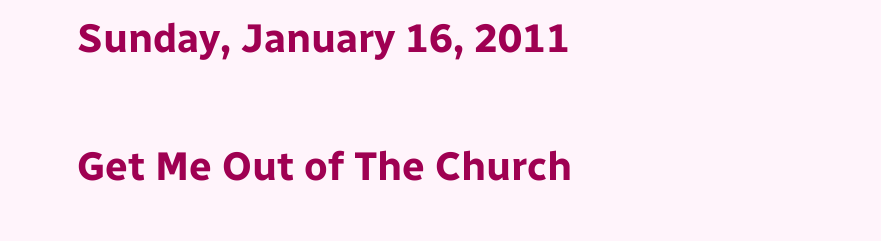Sunday, January 16, 2011

Get Me Out of The Church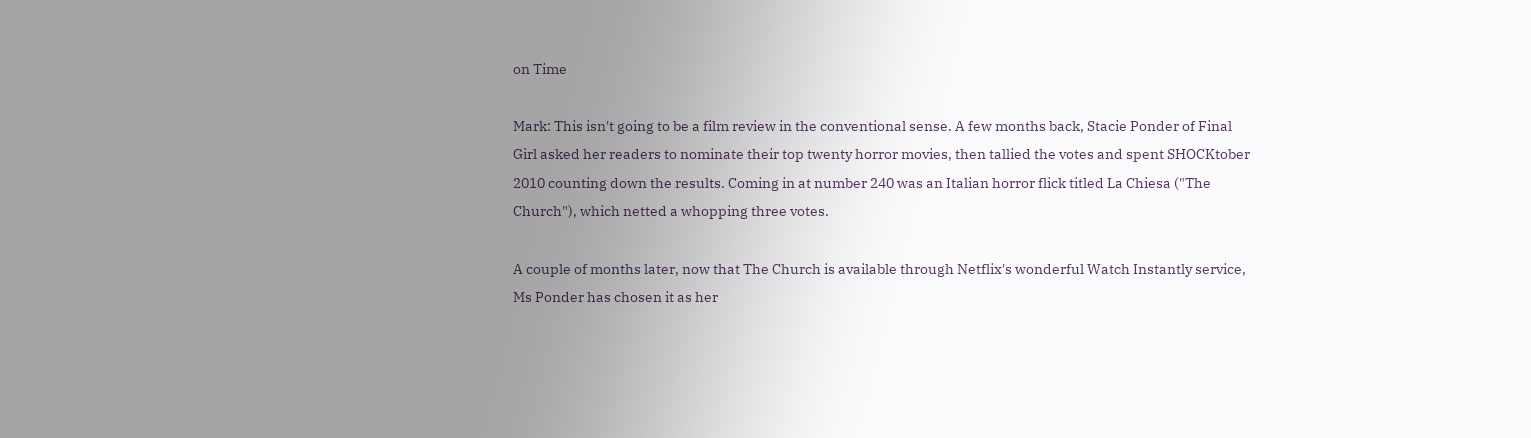on Time

Mark: This isn't going to be a film review in the conventional sense. A few months back, Stacie Ponder of Final Girl asked her readers to nominate their top twenty horror movies, then tallied the votes and spent SHOCKtober 2010 counting down the results. Coming in at number 240 was an Italian horror flick titled La Chiesa ("The Church"), which netted a whopping three votes.

A couple of months later, now that The Church is available through Netflix's wonderful Watch Instantly service, Ms Ponder has chosen it as her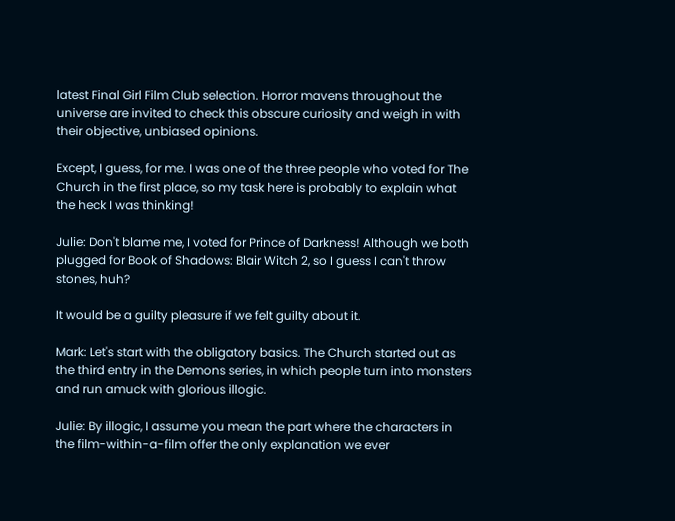latest Final Girl Film Club selection. Horror mavens throughout the universe are invited to check this obscure curiosity and weigh in with their objective, unbiased opinions.

Except, I guess, for me. I was one of the three people who voted for The Church in the first place, so my task here is probably to explain what the heck I was thinking!

Julie: Don't blame me, I voted for Prince of Darkness! Although we both plugged for Book of Shadows: Blair Witch 2, so I guess I can't throw stones, huh?

It would be a guilty pleasure if we felt guilty about it.

Mark: Let's start with the obligatory basics. The Church started out as the third entry in the Demons series, in which people turn into monsters and run amuck with glorious illogic.

Julie: By illogic, I assume you mean the part where the characters in the film-within-a-film offer the only explanation we ever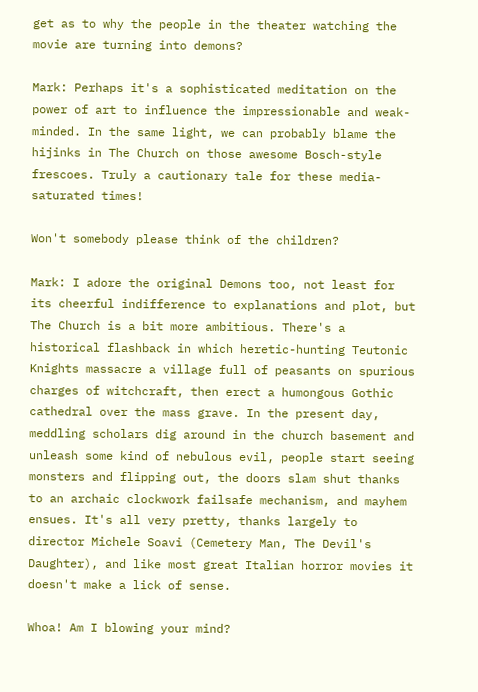get as to why the people in the theater watching the movie are turning into demons?

Mark: Perhaps it's a sophisticated meditation on the power of art to influence the impressionable and weak-minded. In the same light, we can probably blame the hijinks in The Church on those awesome Bosch-style frescoes. Truly a cautionary tale for these media-saturated times!

Won't somebody please think of the children?

Mark: I adore the original Demons too, not least for its cheerful indifference to explanations and plot, but The Church is a bit more ambitious. There's a historical flashback in which heretic-hunting Teutonic Knights massacre a village full of peasants on spurious charges of witchcraft, then erect a humongous Gothic cathedral over the mass grave. In the present day, meddling scholars dig around in the church basement and unleash some kind of nebulous evil, people start seeing monsters and flipping out, the doors slam shut thanks to an archaic clockwork failsafe mechanism, and mayhem ensues. It's all very pretty, thanks largely to director Michele Soavi (Cemetery Man, The Devil's Daughter), and like most great Italian horror movies it doesn't make a lick of sense.

Whoa! Am I blowing your mind?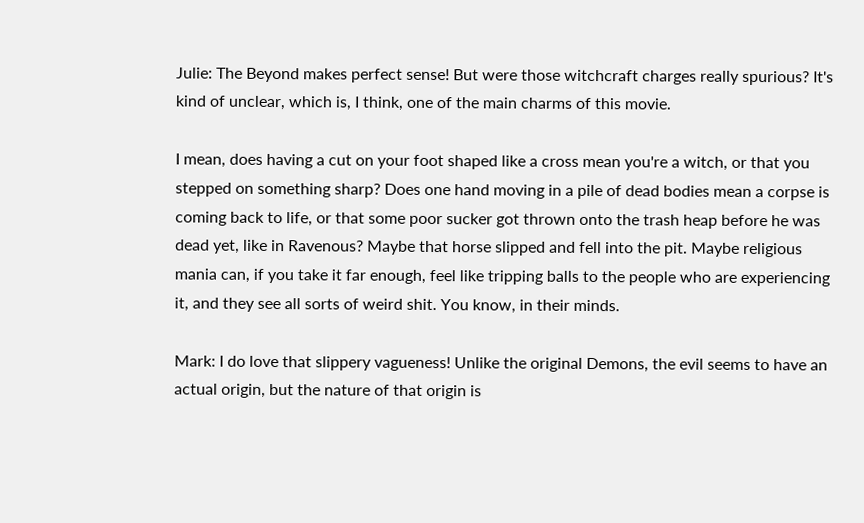Julie: The Beyond makes perfect sense! But were those witchcraft charges really spurious? It's kind of unclear, which is, I think, one of the main charms of this movie.

I mean, does having a cut on your foot shaped like a cross mean you're a witch, or that you stepped on something sharp? Does one hand moving in a pile of dead bodies mean a corpse is coming back to life, or that some poor sucker got thrown onto the trash heap before he was dead yet, like in Ravenous? Maybe that horse slipped and fell into the pit. Maybe religious mania can, if you take it far enough, feel like tripping balls to the people who are experiencing it, and they see all sorts of weird shit. You know, in their minds.

Mark: I do love that slippery vagueness! Unlike the original Demons, the evil seems to have an actual origin, but the nature of that origin is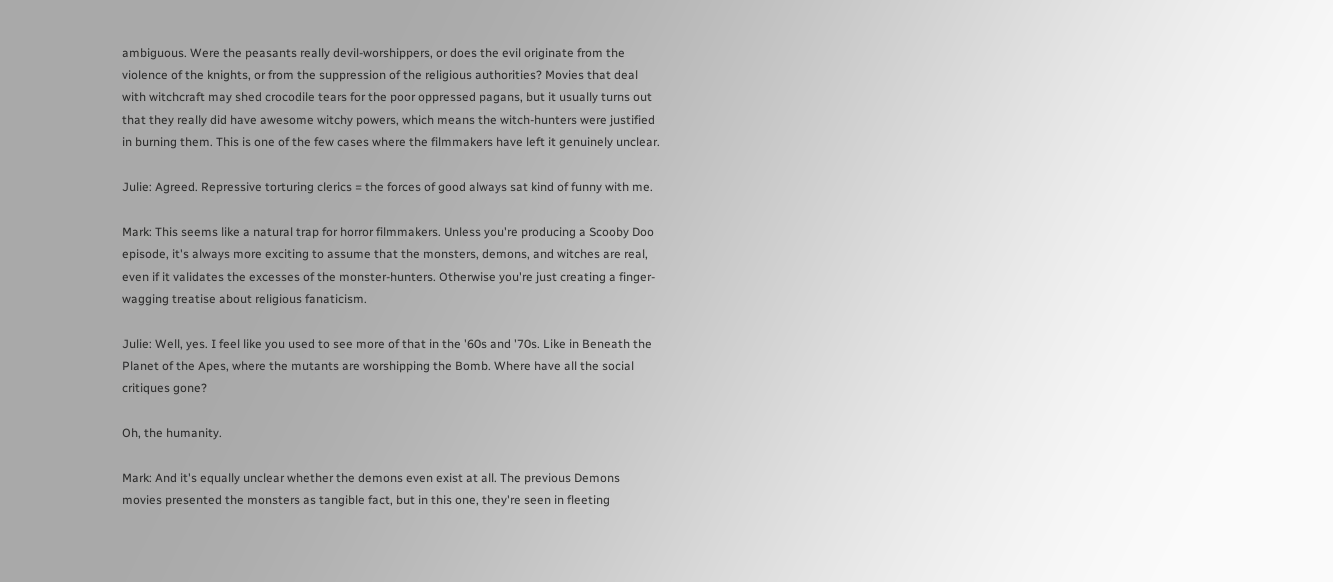ambiguous. Were the peasants really devil-worshippers, or does the evil originate from the violence of the knights, or from the suppression of the religious authorities? Movies that deal with witchcraft may shed crocodile tears for the poor oppressed pagans, but it usually turns out that they really did have awesome witchy powers, which means the witch-hunters were justified in burning them. This is one of the few cases where the filmmakers have left it genuinely unclear.

Julie: Agreed. Repressive torturing clerics = the forces of good always sat kind of funny with me.

Mark: This seems like a natural trap for horror filmmakers. Unless you're producing a Scooby Doo episode, it's always more exciting to assume that the monsters, demons, and witches are real, even if it validates the excesses of the monster-hunters. Otherwise you're just creating a finger-wagging treatise about religious fanaticism.

Julie: Well, yes. I feel like you used to see more of that in the '60s and '70s. Like in Beneath the Planet of the Apes, where the mutants are worshipping the Bomb. Where have all the social critiques gone?

Oh, the humanity.

Mark: And it's equally unclear whether the demons even exist at all. The previous Demons movies presented the monsters as tangible fact, but in this one, they're seen in fleeting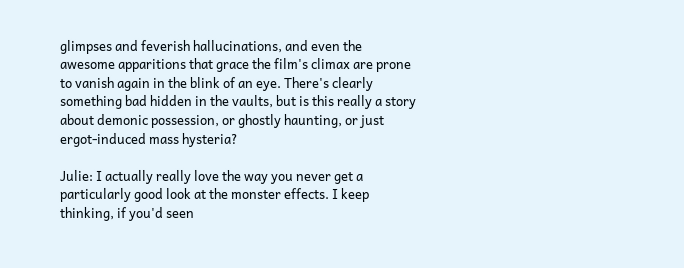glimpses and feverish hallucinations, and even the awesome apparitions that grace the film's climax are prone to vanish again in the blink of an eye. There's clearly something bad hidden in the vaults, but is this really a story about demonic possession, or ghostly haunting, or just ergot-induced mass hysteria?

Julie: I actually really love the way you never get a particularly good look at the monster effects. I keep thinking, if you'd seen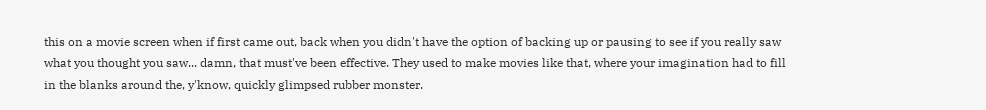this on a movie screen when if first came out, back when you didn't have the option of backing up or pausing to see if you really saw what you thought you saw... damn, that must've been effective. They used to make movies like that, where your imagination had to fill in the blanks around the, y'know, quickly glimpsed rubber monster.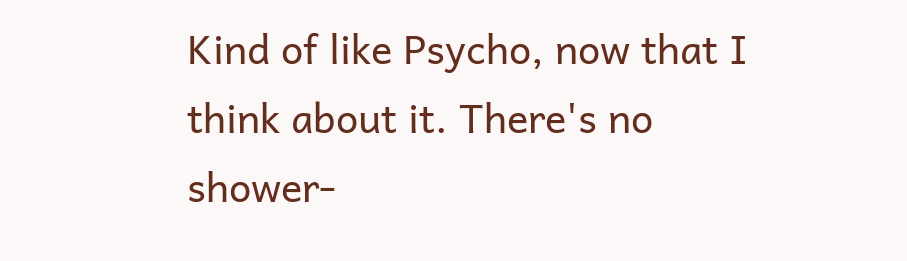Kind of like Psycho, now that I think about it. There's no shower-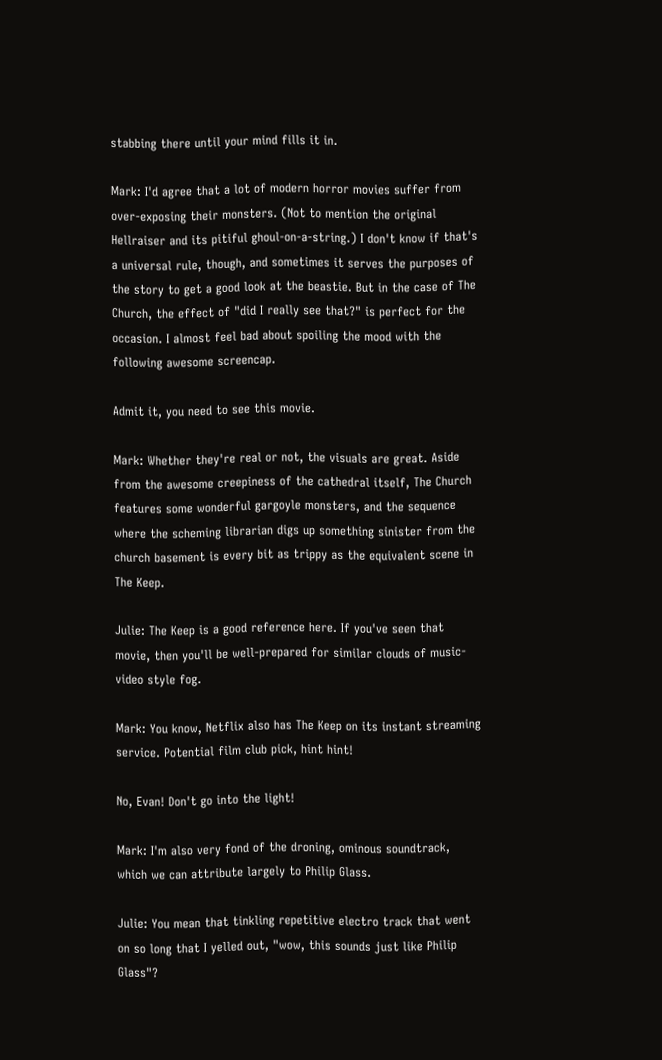stabbing there until your mind fills it in.

Mark: I'd agree that a lot of modern horror movies suffer from over-exposing their monsters. (Not to mention the original Hellraiser and its pitiful ghoul-on-a-string.) I don't know if that's a universal rule, though, and sometimes it serves the purposes of the story to get a good look at the beastie. But in the case of The Church, the effect of "did I really see that?" is perfect for the occasion. I almost feel bad about spoiling the mood with the following awesome screencap.

Admit it, you need to see this movie.

Mark: Whether they're real or not, the visuals are great. Aside from the awesome creepiness of the cathedral itself, The Church features some wonderful gargoyle monsters, and the sequence where the scheming librarian digs up something sinister from the church basement is every bit as trippy as the equivalent scene in The Keep.

Julie: The Keep is a good reference here. If you've seen that movie, then you'll be well-prepared for similar clouds of music-video style fog.

Mark: You know, Netflix also has The Keep on its instant streaming service. Potential film club pick, hint hint!

No, Evan! Don't go into the light!

Mark: I'm also very fond of the droning, ominous soundtrack, which we can attribute largely to Philip Glass.

Julie: You mean that tinkling repetitive electro track that went on so long that I yelled out, "wow, this sounds just like Philip Glass"?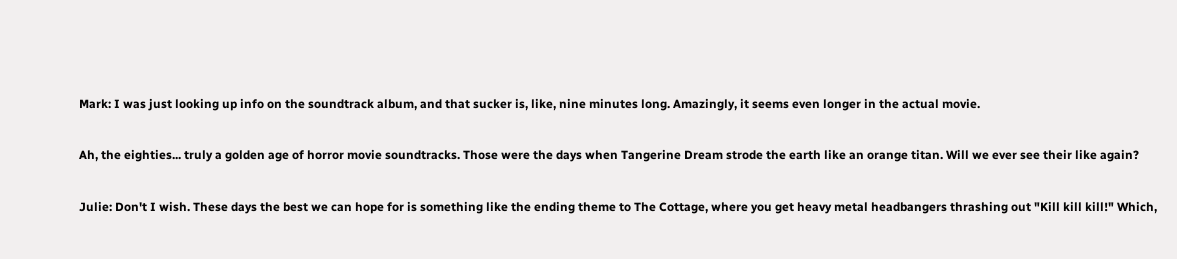Mark: I was just looking up info on the soundtrack album, and that sucker is, like, nine minutes long. Amazingly, it seems even longer in the actual movie.

Ah, the eighties... truly a golden age of horror movie soundtracks. Those were the days when Tangerine Dream strode the earth like an orange titan. Will we ever see their like again?

Julie: Don't I wish. These days the best we can hope for is something like the ending theme to The Cottage, where you get heavy metal headbangers thrashing out "Kill kill kill!" Which,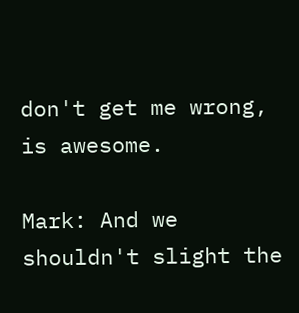don't get me wrong, is awesome.

Mark: And we shouldn't slight the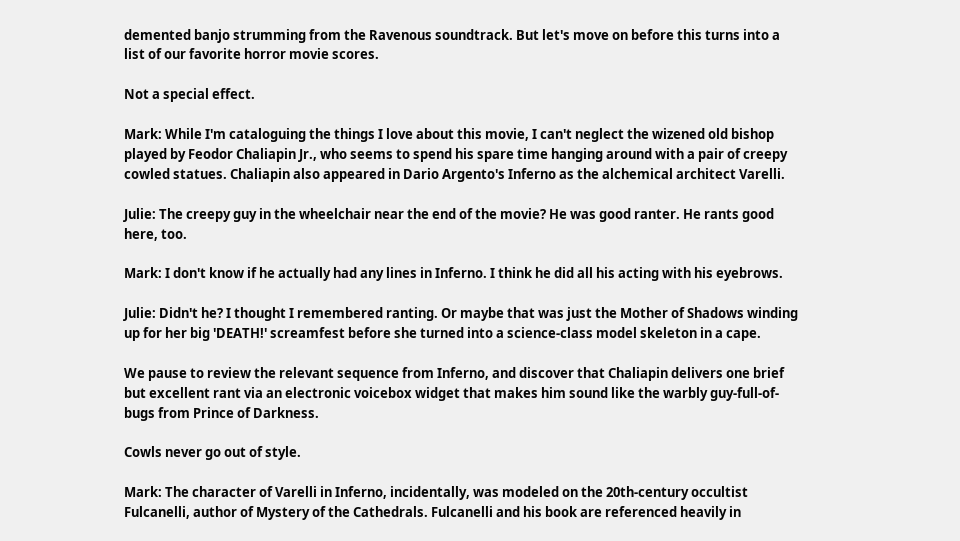demented banjo strumming from the Ravenous soundtrack. But let's move on before this turns into a list of our favorite horror movie scores.

Not a special effect.

Mark: While I'm cataloguing the things I love about this movie, I can't neglect the wizened old bishop played by Feodor Chaliapin Jr., who seems to spend his spare time hanging around with a pair of creepy cowled statues. Chaliapin also appeared in Dario Argento's Inferno as the alchemical architect Varelli.

Julie: The creepy guy in the wheelchair near the end of the movie? He was good ranter. He rants good here, too.

Mark: I don't know if he actually had any lines in Inferno. I think he did all his acting with his eyebrows.

Julie: Didn't he? I thought I remembered ranting. Or maybe that was just the Mother of Shadows winding up for her big 'DEATH!' screamfest before she turned into a science-class model skeleton in a cape.

We pause to review the relevant sequence from Inferno, and discover that Chaliapin delivers one brief but excellent rant via an electronic voicebox widget that makes him sound like the warbly guy-full-of-bugs from Prince of Darkness.

Cowls never go out of style.

Mark: The character of Varelli in Inferno, incidentally, was modeled on the 20th-century occultist Fulcanelli, author of Mystery of the Cathedrals. Fulcanelli and his book are referenced heavily in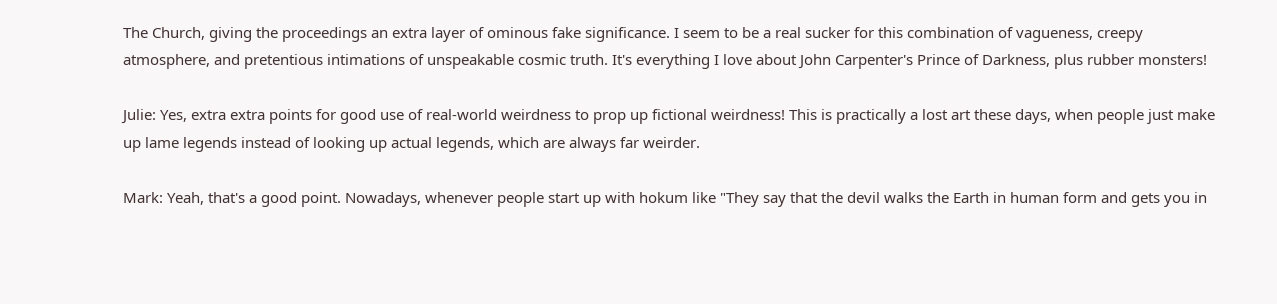The Church, giving the proceedings an extra layer of ominous fake significance. I seem to be a real sucker for this combination of vagueness, creepy atmosphere, and pretentious intimations of unspeakable cosmic truth. It's everything I love about John Carpenter's Prince of Darkness, plus rubber monsters!

Julie: Yes, extra extra points for good use of real-world weirdness to prop up fictional weirdness! This is practically a lost art these days, when people just make up lame legends instead of looking up actual legends, which are always far weirder.

Mark: Yeah, that's a good point. Nowadays, whenever people start up with hokum like "They say that the devil walks the Earth in human form and gets you in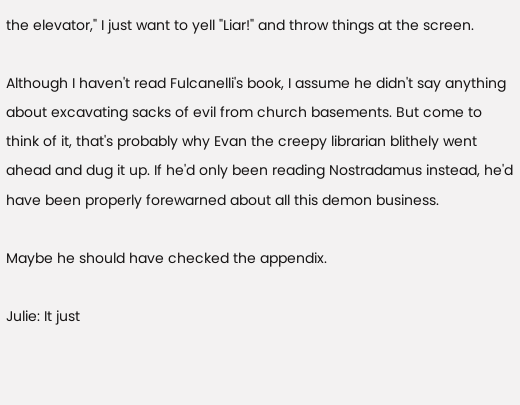the elevator," I just want to yell "Liar!" and throw things at the screen.

Although I haven't read Fulcanelli's book, I assume he didn't say anything about excavating sacks of evil from church basements. But come to think of it, that's probably why Evan the creepy librarian blithely went ahead and dug it up. If he'd only been reading Nostradamus instead, he'd have been properly forewarned about all this demon business.

Maybe he should have checked the appendix.

Julie: It just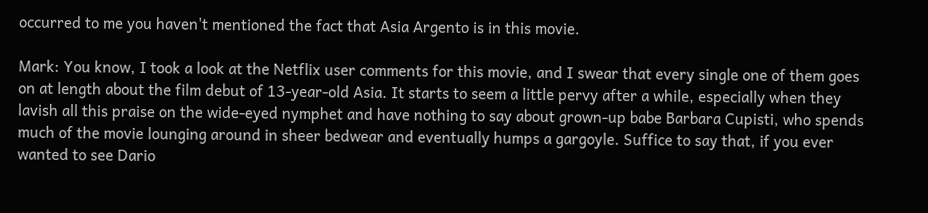occurred to me you haven't mentioned the fact that Asia Argento is in this movie.

Mark: You know, I took a look at the Netflix user comments for this movie, and I swear that every single one of them goes on at length about the film debut of 13-year-old Asia. It starts to seem a little pervy after a while, especially when they lavish all this praise on the wide-eyed nymphet and have nothing to say about grown-up babe Barbara Cupisti, who spends much of the movie lounging around in sheer bedwear and eventually humps a gargoyle. Suffice to say that, if you ever wanted to see Dario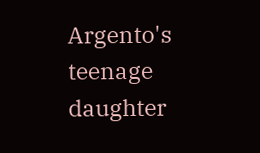Argento's teenage daughter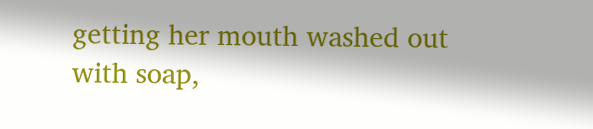getting her mouth washed out with soap,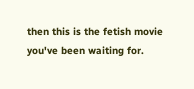then this is the fetish movie you've been waiting for.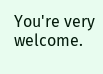You're very welcome.